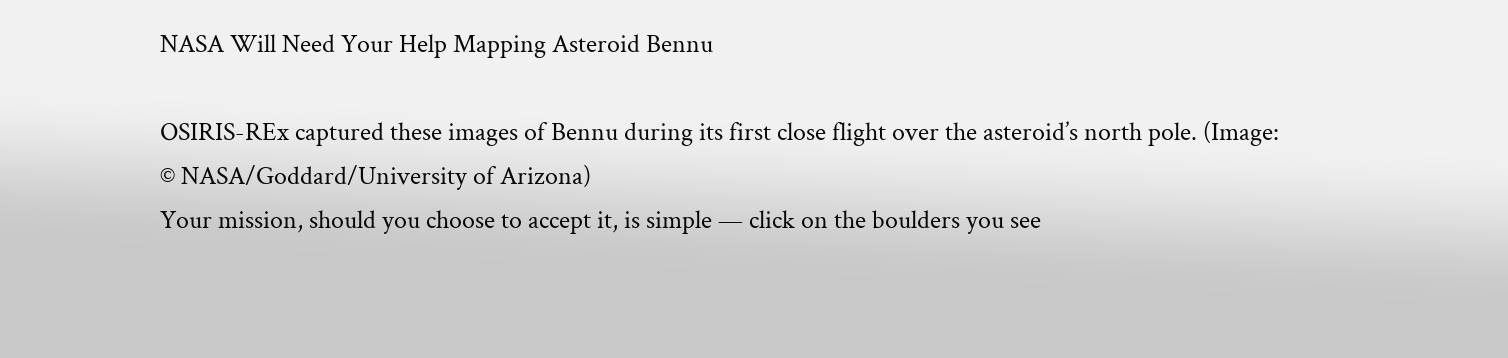NASA Will Need Your Help Mapping Asteroid Bennu

OSIRIS-REx captured these images of Bennu during its first close flight over the asteroid’s north pole. (Image: © NASA/Goddard/University of Arizona)
Your mission, should you choose to accept it, is simple — click on the boulders you see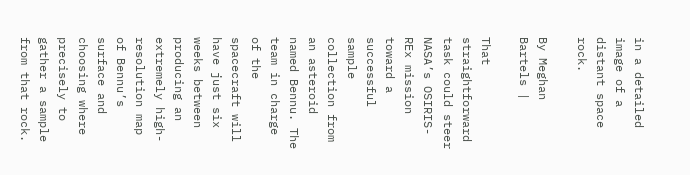in a detailed image of a distant space rock.

By Meghan Bartels |

That straightforward task could steer NASA’s OSIRIS-REx mission toward a successful sample collection from an asteroid named Bennu. The team in charge of the spacecraft will have just six weeks between producing an extremely high-resolution map of Bennu’s surface and choosing where precisely to gather a sample from that rock.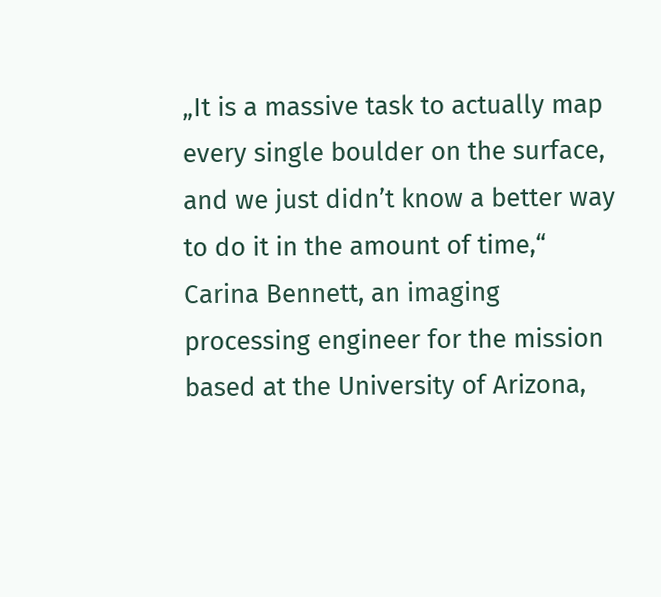„It is a massive task to actually map every single boulder on the surface, and we just didn’t know a better way to do it in the amount of time,“ Carina Bennett, an imaging processing engineer for the mission based at the University of Arizona,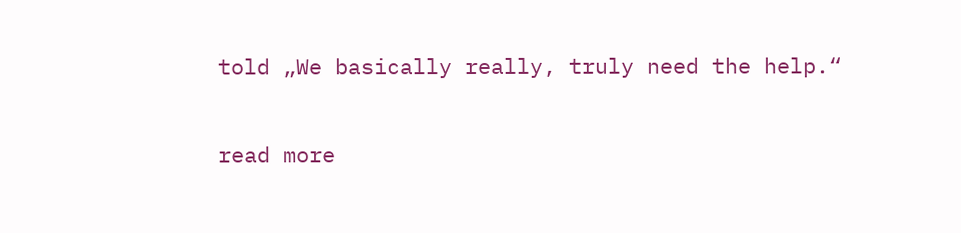told „We basically really, truly need the help.“

read more